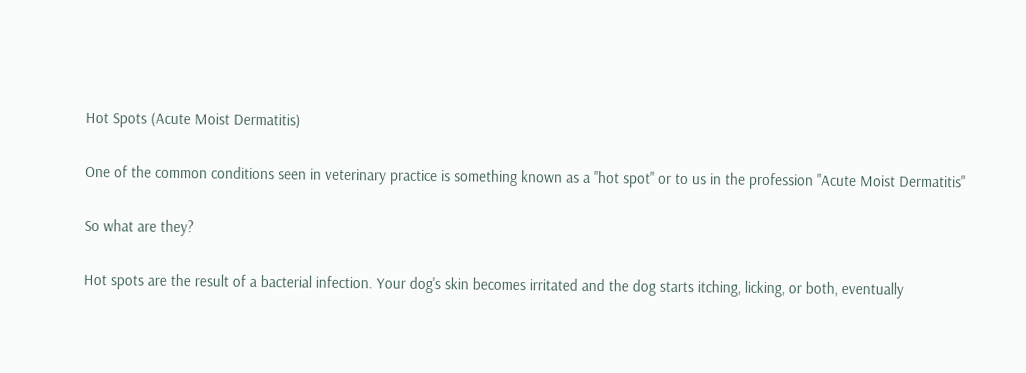Hot Spots (Acute Moist Dermatitis)

One of the common conditions seen in veterinary practice is something known as a "hot spot" or to us in the profession "Acute Moist Dermatitis"

So what are they?

Hot spots are the result of a bacterial infection. Your dog's skin becomes irritated and the dog starts itching, licking, or both, eventually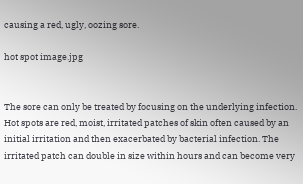causing a red, ugly, oozing sore.

hot spot image.jpg


The sore can only be treated by focusing on the underlying infection.   Hot spots are red, moist, irritated patches of skin often caused by an initial irritation and then exacerbated by bacterial infection. The irritated patch can double in size within hours and can become very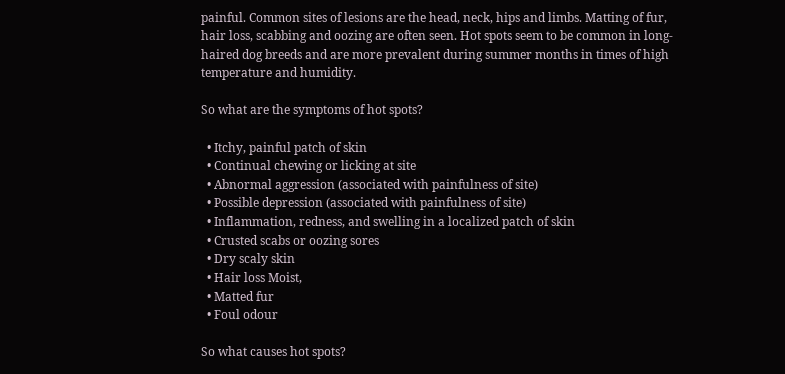painful. Common sites of lesions are the head, neck, hips and limbs. Matting of fur, hair loss, scabbing and oozing are often seen. Hot spots seem to be common in long-haired dog breeds and are more prevalent during summer months in times of high temperature and humidity.

So what are the symptoms of hot spots?

  • Itchy, painful patch of skin
  • Continual chewing or licking at site
  • Abnormal aggression (associated with painfulness of site)
  • Possible depression (associated with painfulness of site)
  • Inflammation, redness, and swelling in a localized patch of skin
  • Crusted scabs or oozing sores
  • Dry scaly skin
  • Hair loss Moist,
  • Matted fur
  • Foul odour

So what causes hot spots?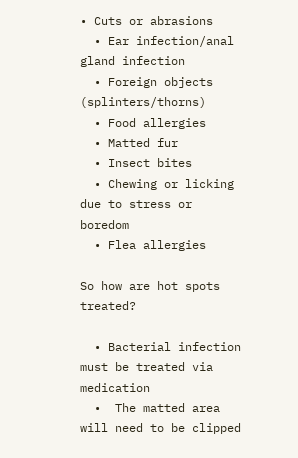• Cuts or abrasions
  • Ear infection/anal gland infection
  • Foreign objects (splinters/thorns)
  • Food allergies
  • Matted fur
  • Insect bites
  • Chewing or licking due to stress or boredom
  • Flea allergies

So how are hot spots treated?

  • Bacterial infection must be treated via medication
  •  The matted area will need to be clipped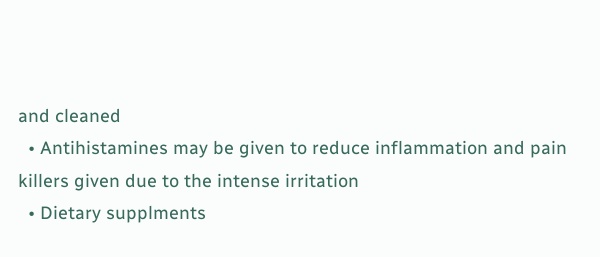and cleaned
  • Antihistamines may be given to reduce inflammation and pain killers given due to the intense irritation
  • Dietary supplments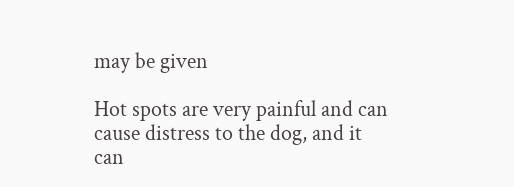may be given

Hot spots are very painful and can cause distress to the dog, and it can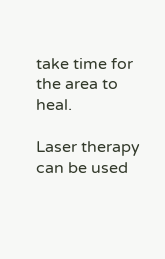take time for the area to heal.

Laser therapy can be used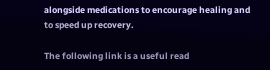alongside medications to encourage healing and to speed up recovery.

The following link is a useful read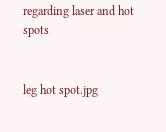regarding laser and hot spots


leg hot spot.jpg